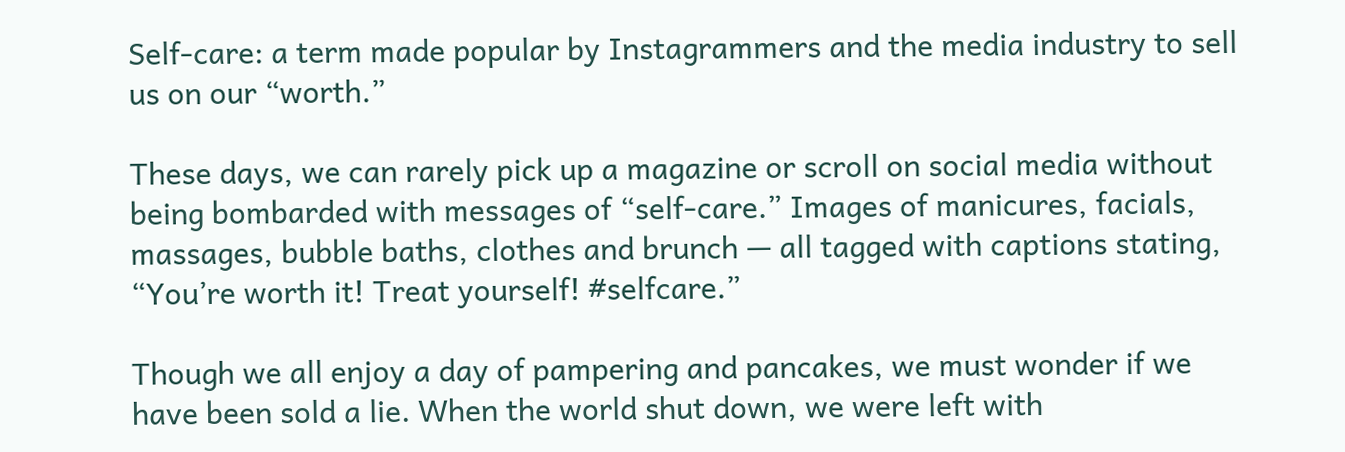Self-care: a term made popular by Instagrammers and the media industry to sell us on our “worth.”

These days, we can rarely pick up a magazine or scroll on social media without being bombarded with messages of “self-care.” Images of manicures, facials, massages, bubble baths, clothes and brunch — all tagged with captions stating, “You’re worth it! Treat yourself! #selfcare.”

Though we all enjoy a day of pampering and pancakes, we must wonder if we have been sold a lie. When the world shut down, we were left with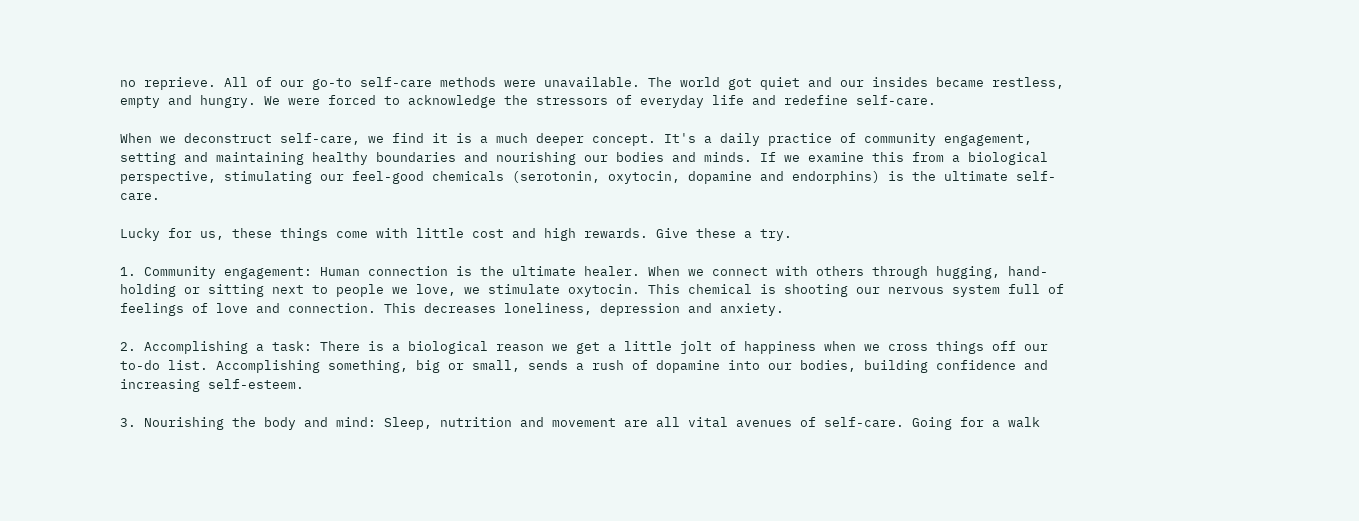no reprieve. All of our go-to self-care methods were unavailable. The world got quiet and our insides became restless, empty and hungry. We were forced to acknowledge the stressors of everyday life and redefine self-care.

When we deconstruct self-care, we find it is a much deeper concept. It's a daily practice of community engagement, setting and maintaining healthy boundaries and nourishing our bodies and minds. If we examine this from a biological perspective, stimulating our feel-good chemicals (serotonin, oxytocin, dopamine and endorphins) is the ultimate self-care.

Lucky for us, these things come with little cost and high rewards. Give these a try.

1. Community engagement: Human connection is the ultimate healer. When we connect with others through hugging, hand-holding or sitting next to people we love, we stimulate oxytocin. This chemical is shooting our nervous system full of feelings of love and connection. This decreases loneliness, depression and anxiety.

2. Accomplishing a task: There is a biological reason we get a little jolt of happiness when we cross things off our to-do list. Accomplishing something, big or small, sends a rush of dopamine into our bodies, building confidence and increasing self-esteem.

3. Nourishing the body and mind: Sleep, nutrition and movement are all vital avenues of self-care. Going for a walk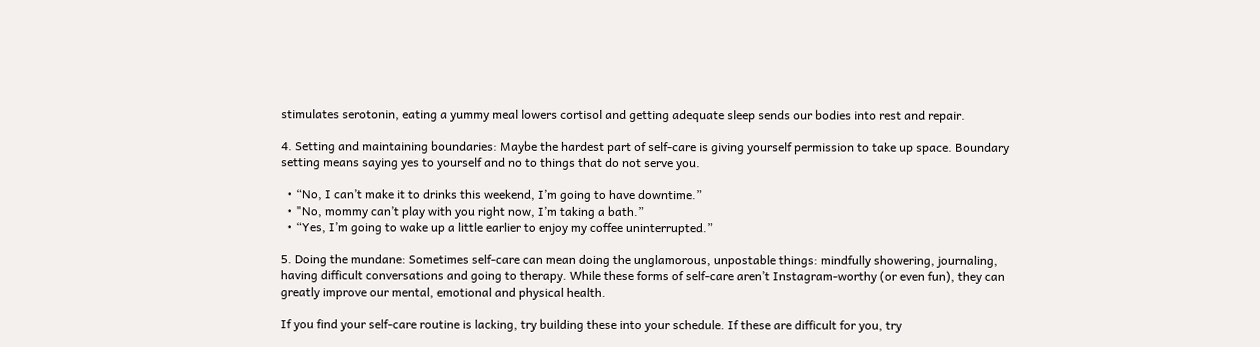stimulates serotonin, eating a yummy meal lowers cortisol and getting adequate sleep sends our bodies into rest and repair.

4. Setting and maintaining boundaries: Maybe the hardest part of self-care is giving yourself permission to take up space. Boundary setting means saying yes to yourself and no to things that do not serve you.

  • “No, I can’t make it to drinks this weekend, I’m going to have downtime.”
  • "No, mommy can’t play with you right now, I’m taking a bath.”
  • “Yes, I’m going to wake up a little earlier to enjoy my coffee uninterrupted.”

5. Doing the mundane: Sometimes self-care can mean doing the unglamorous, unpostable things: mindfully showering, journaling, having difficult conversations and going to therapy. While these forms of self-care aren’t Instagram-worthy (or even fun), they can greatly improve our mental, emotional and physical health.

If you find your self-care routine is lacking, try building these into your schedule. If these are difficult for you, try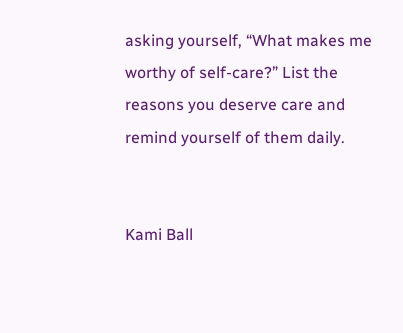asking yourself, “What makes me worthy of self-care?” List the reasons you deserve care and remind yourself of them daily.


Kami Ball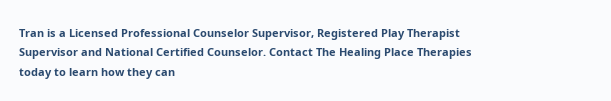Tran is a Licensed Professional Counselor Supervisor, Registered Play Therapist Supervisor and National Certified Counselor. Contact The Healing Place Therapies today to learn how they can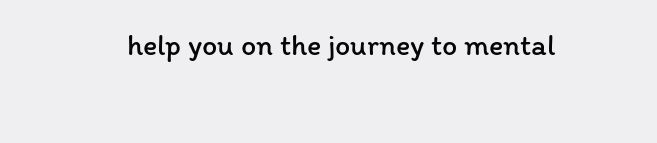help you on the journey to mental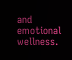and emotional wellness.